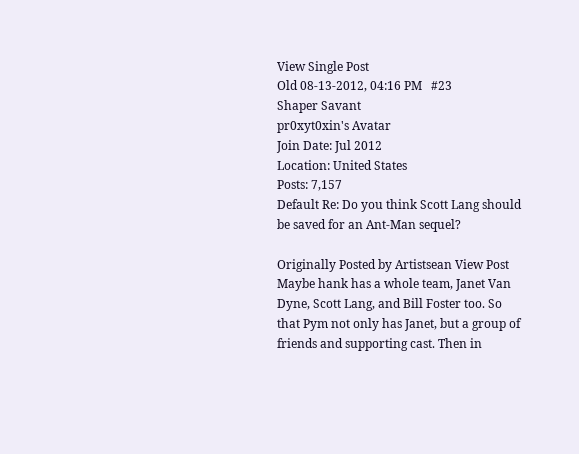View Single Post
Old 08-13-2012, 04:16 PM   #23
Shaper Savant
pr0xyt0xin's Avatar
Join Date: Jul 2012
Location: United States
Posts: 7,157
Default Re: Do you think Scott Lang should be saved for an Ant-Man sequel?

Originally Posted by Artistsean View Post
Maybe hank has a whole team, Janet Van Dyne, Scott Lang, and Bill Foster too. So that Pym not only has Janet, but a group of friends and supporting cast. Then in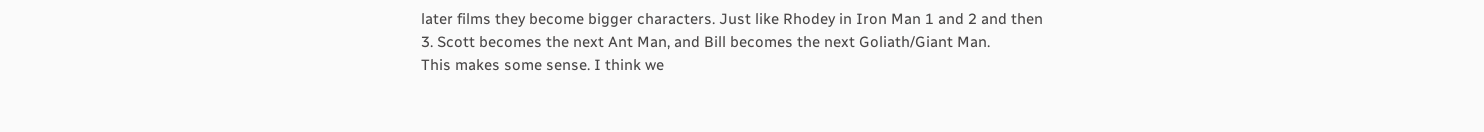later films they become bigger characters. Just like Rhodey in Iron Man 1 and 2 and then 3. Scott becomes the next Ant Man, and Bill becomes the next Goliath/Giant Man.
This makes some sense. I think we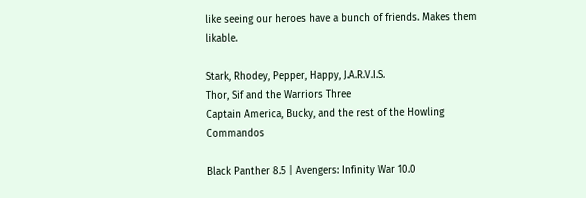like seeing our heroes have a bunch of friends. Makes them likable.

Stark, Rhodey, Pepper, Happy, J.A.R.V.I.S.
Thor, Sif and the Warriors Three
Captain America, Bucky, and the rest of the Howling Commandos

Black Panther 8.5 | Avengers: Infinity War 10.0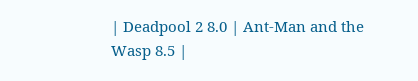| Deadpool 2 8.0 | Ant-Man and the Wasp 8.5 |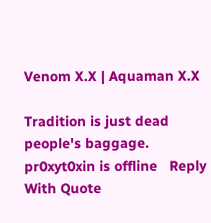Venom X.X | Aquaman X.X

Tradition is just dead people's baggage.
pr0xyt0xin is offline   Reply With Quote